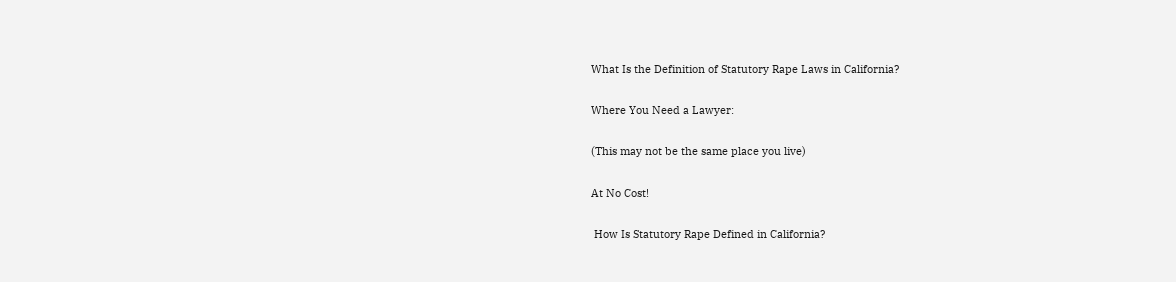What Is the Definition of Statutory Rape Laws in California?

Where You Need a Lawyer:

(This may not be the same place you live)

At No Cost!

 How Is Statutory Rape Defined in California?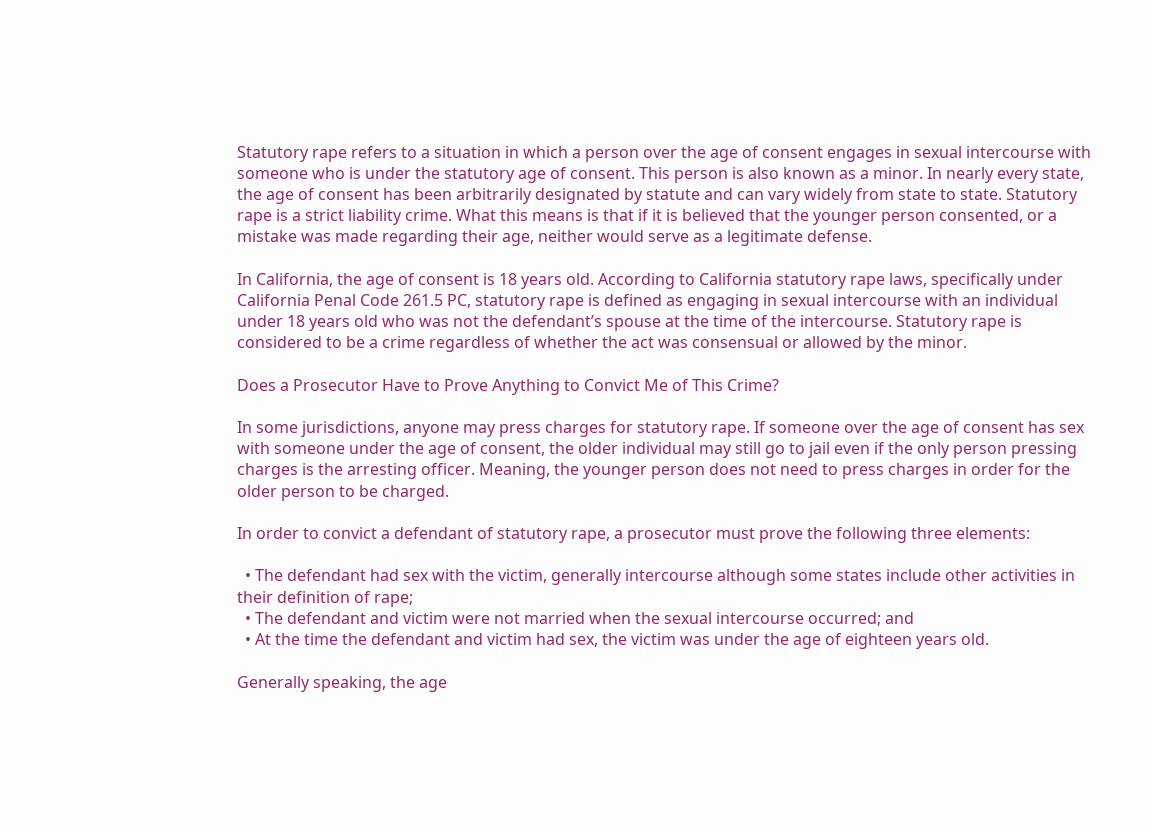Statutory rape refers to a situation in which a person over the age of consent engages in sexual intercourse with someone who is under the statutory age of consent. This person is also known as a minor. In nearly every state, the age of consent has been arbitrarily designated by statute and can vary widely from state to state. Statutory rape is a strict liability crime. What this means is that if it is believed that the younger person consented, or a mistake was made regarding their age, neither would serve as a legitimate defense.

In California, the age of consent is 18 years old. According to California statutory rape laws, specifically under California Penal Code 261.5 PC, statutory rape is defined as engaging in sexual intercourse with an individual under 18 years old who was not the defendant’s spouse at the time of the intercourse. Statutory rape is considered to be a crime regardless of whether the act was consensual or allowed by the minor.

Does a Prosecutor Have to Prove Anything to Convict Me of This Crime?

In some jurisdictions, anyone may press charges for statutory rape. If someone over the age of consent has sex with someone under the age of consent, the older individual may still go to jail even if the only person pressing charges is the arresting officer. Meaning, the younger person does not need to press charges in order for the older person to be charged.

In order to convict a defendant of statutory rape, a prosecutor must prove the following three elements:

  • The defendant had sex with the victim, generally intercourse although some states include other activities in their definition of rape;
  • The defendant and victim were not married when the sexual intercourse occurred; and
  • At the time the defendant and victim had sex, the victim was under the age of eighteen years old.

Generally speaking, the age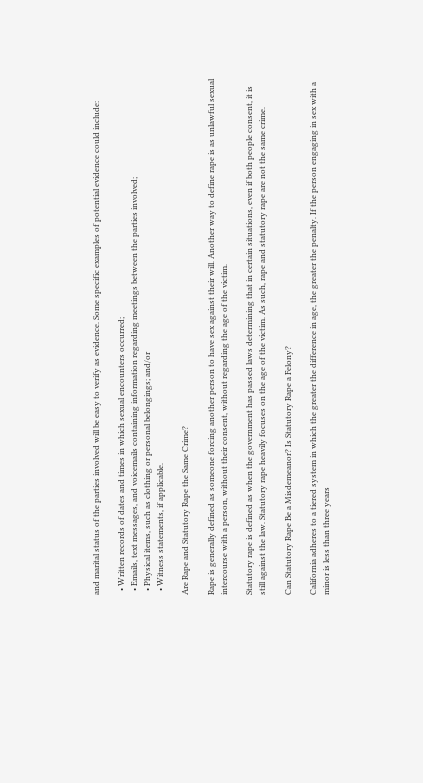and marital status of the parties involved will be easy to verify as evidence. Some specific examples of potential evidence could include:

  • Written records of dates and times in which sexual encounters occurred;
  • Emails, text messages, and voicemails containing information regarding meetings between the parties involved;
  • Physical items, such as clothing or personal belongings; and/or
  • Witness statements, if applicable.

Are Rape and Statutory Rape the Same Crime?

Rape is generally defined as someone forcing another person to have sex against their will. Another way to define rape is as unlawful sexual intercourse with a person, without their consent, without regarding the age of the victim.

Statutory rape is defined as when the government has passed laws determining that in certain situations, even if both people consent, it is still against the law. Statutory rape heavily focuses on the age of the victim. As such, rape and statutory rape are not the same crime.

Can Statutory Rape Be a Misdemeanor? Is Statutory Rape a Felony?

California adheres to a tiered system in which the greater the difference in age, the greater the penalty. If the person engaging in sex with a minor is less than three years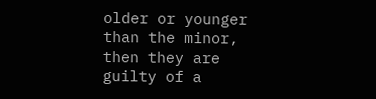older or younger than the minor, then they are guilty of a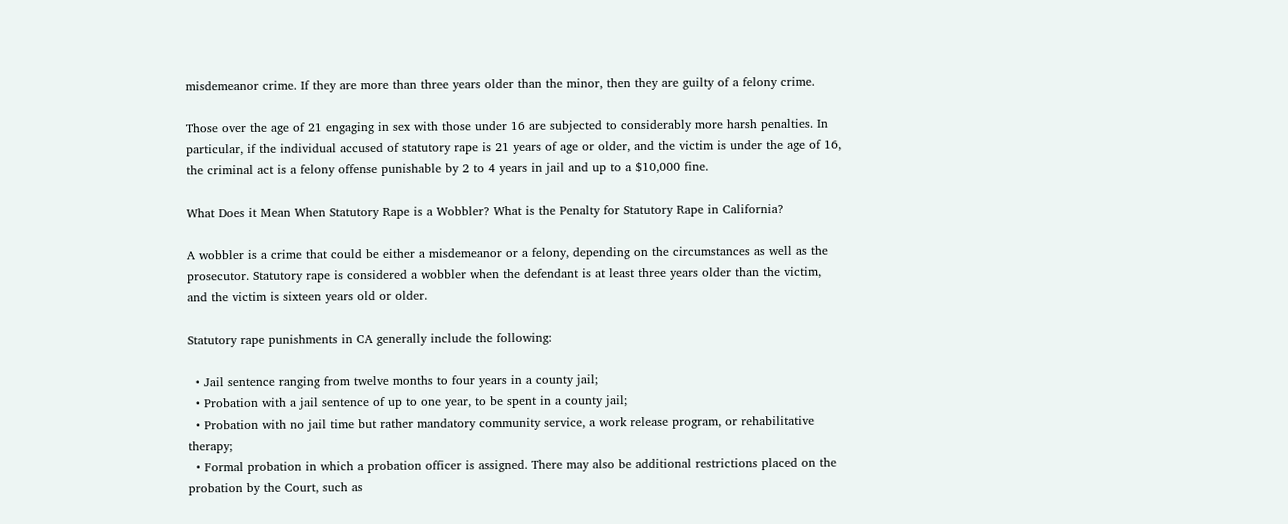misdemeanor crime. If they are more than three years older than the minor, then they are guilty of a felony crime.

Those over the age of 21 engaging in sex with those under 16 are subjected to considerably more harsh penalties. In particular, if the individual accused of statutory rape is 21 years of age or older, and the victim is under the age of 16, the criminal act is a felony offense punishable by 2 to 4 years in jail and up to a $10,000 fine.

What Does it Mean When Statutory Rape is a Wobbler? What is the Penalty for Statutory Rape in California?

A wobbler is a crime that could be either a misdemeanor or a felony, depending on the circumstances as well as the prosecutor. Statutory rape is considered a wobbler when the defendant is at least three years older than the victim, and the victim is sixteen years old or older.

Statutory rape punishments in CA generally include the following:

  • Jail sentence ranging from twelve months to four years in a county jail;
  • Probation with a jail sentence of up to one year, to be spent in a county jail;
  • Probation with no jail time but rather mandatory community service, a work release program, or rehabilitative therapy;
  • Formal probation in which a probation officer is assigned. There may also be additional restrictions placed on the probation by the Court, such as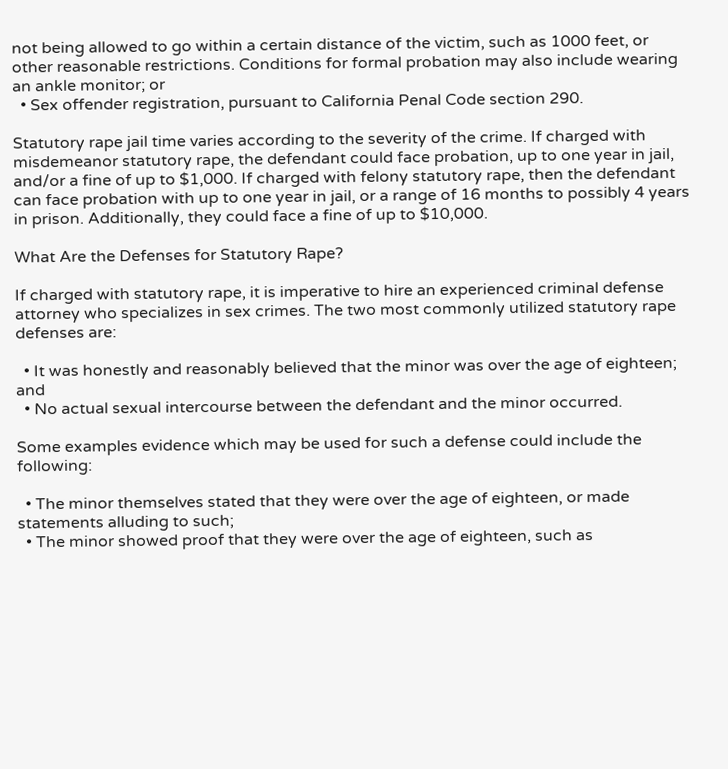not being allowed to go within a certain distance of the victim, such as 1000 feet, or other reasonable restrictions. Conditions for formal probation may also include wearing an ankle monitor; or
  • Sex offender registration, pursuant to California Penal Code section 290.

Statutory rape jail time varies according to the severity of the crime. If charged with misdemeanor statutory rape, the defendant could face probation, up to one year in jail, and/or a fine of up to $1,000. If charged with felony statutory rape, then the defendant can face probation with up to one year in jail, or a range of 16 months to possibly 4 years in prison. Additionally, they could face a fine of up to $10,000.

What Are the Defenses for Statutory Rape?

If charged with statutory rape, it is imperative to hire an experienced criminal defense attorney who specializes in sex crimes. The two most commonly utilized statutory rape defenses are:

  • It was honestly and reasonably believed that the minor was over the age of eighteen; and
  • No actual sexual intercourse between the defendant and the minor occurred.

Some examples evidence which may be used for such a defense could include the following:

  • The minor themselves stated that they were over the age of eighteen, or made statements alluding to such;
  • The minor showed proof that they were over the age of eighteen, such as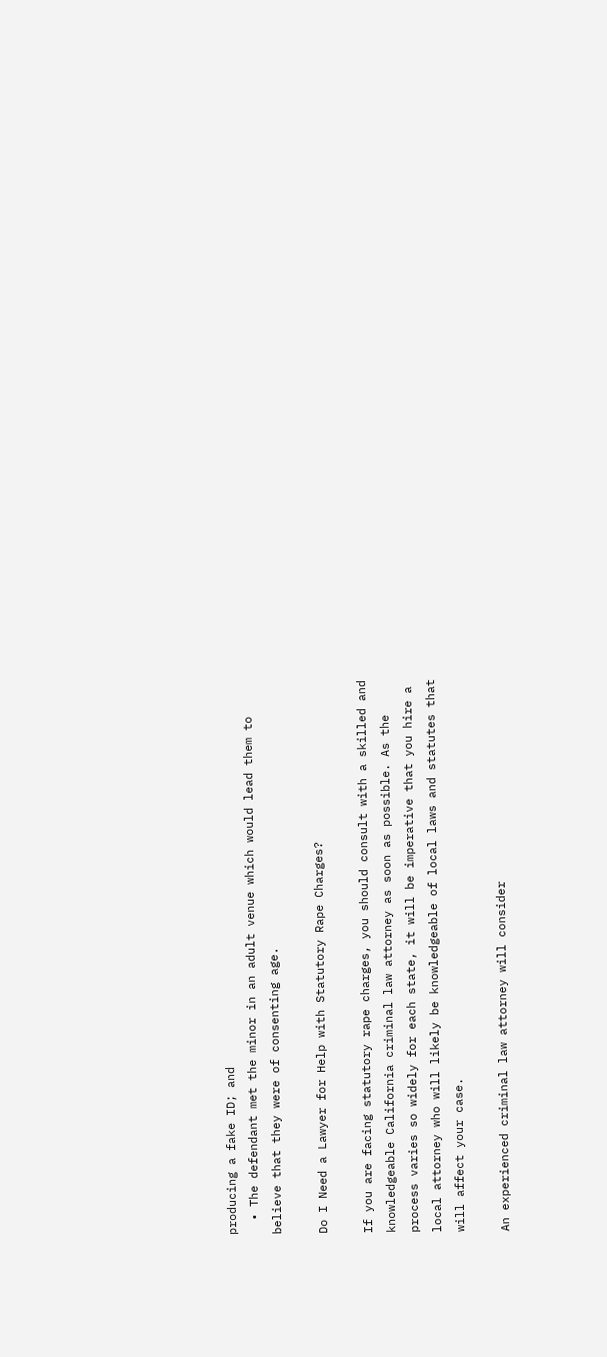producing a fake ID; and
  • The defendant met the minor in an adult venue which would lead them to believe that they were of consenting age.

Do I Need a Lawyer for Help with Statutory Rape Charges?

If you are facing statutory rape charges, you should consult with a skilled and knowledgeable California criminal law attorney as soon as possible. As the process varies so widely for each state, it will be imperative that you hire a local attorney who will likely be knowledgeable of local laws and statutes that will affect your case.

An experienced criminal law attorney will consider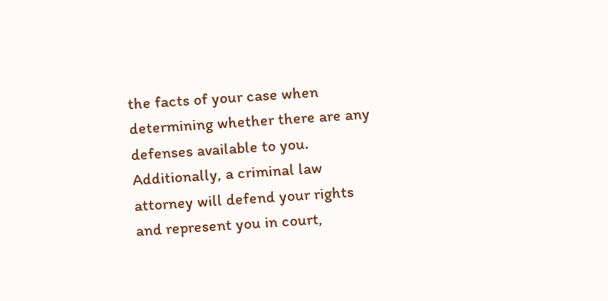the facts of your case when determining whether there are any defenses available to you. Additionally, a criminal law attorney will defend your rights and represent you in court,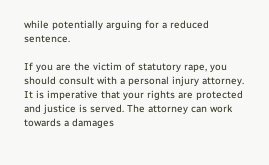while potentially arguing for a reduced sentence.

If you are the victim of statutory rape, you should consult with a personal injury attorney. It is imperative that your rights are protected and justice is served. The attorney can work towards a damages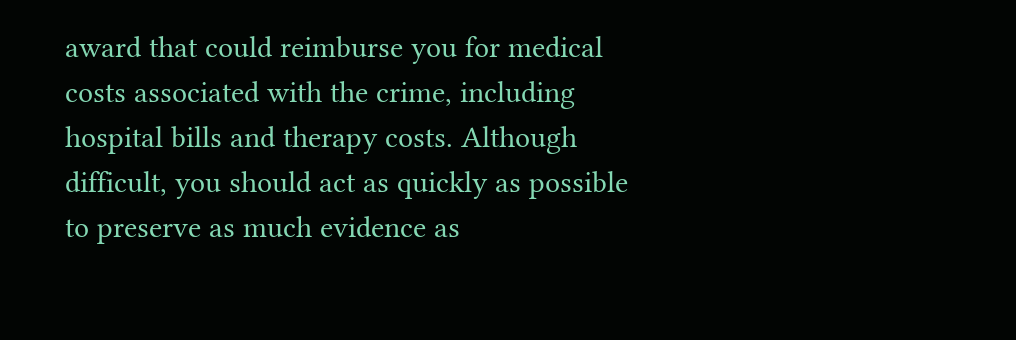award that could reimburse you for medical costs associated with the crime, including hospital bills and therapy costs. Although difficult, you should act as quickly as possible to preserve as much evidence as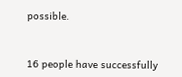possible.


16 people have successfully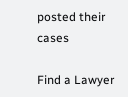posted their cases

Find a Lawyer